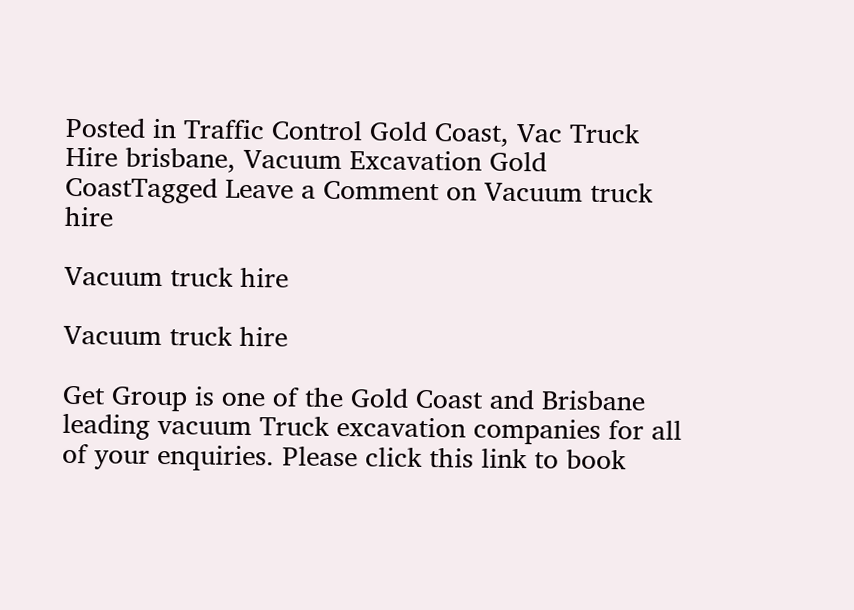Posted in Traffic Control Gold Coast, Vac Truck Hire brisbane, Vacuum Excavation Gold CoastTagged Leave a Comment on Vacuum truck hire

Vacuum truck hire

Vacuum truck hire

Get Group is one of the Gold Coast and Brisbane leading vacuum Truck excavation companies for all of your enquiries. Please click this link to book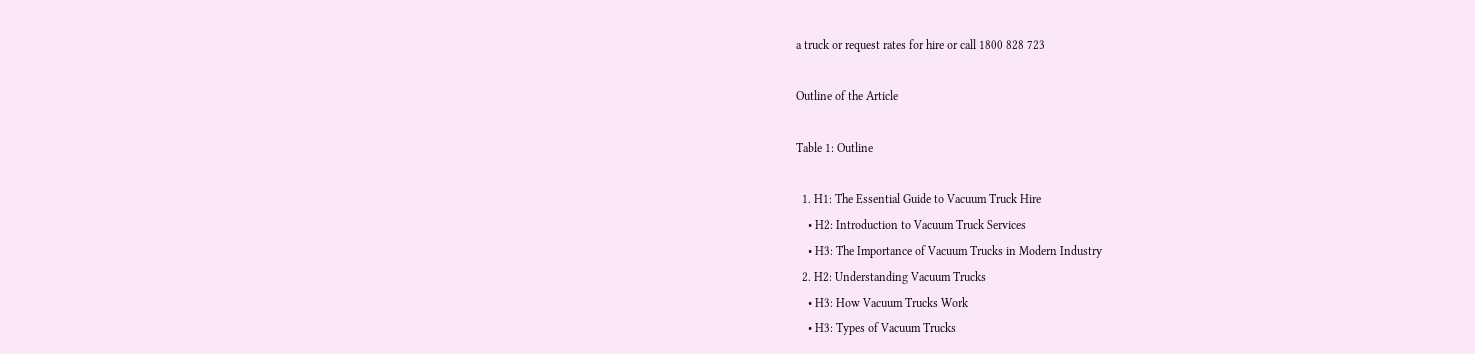a truck or request rates for hire or call 1800 828 723

Outline of the Article

Table 1: Outline

  1. H1: The Essential Guide to Vacuum Truck Hire
    • H2: Introduction to Vacuum Truck Services
    • H3: The Importance of Vacuum Trucks in Modern Industry
  2. H2: Understanding Vacuum Trucks
    • H3: How Vacuum Trucks Work
    • H3: Types of Vacuum Trucks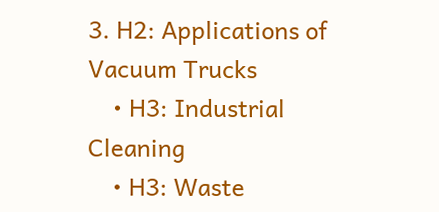3. H2: Applications of Vacuum Trucks
    • H3: Industrial Cleaning
    • H3: Waste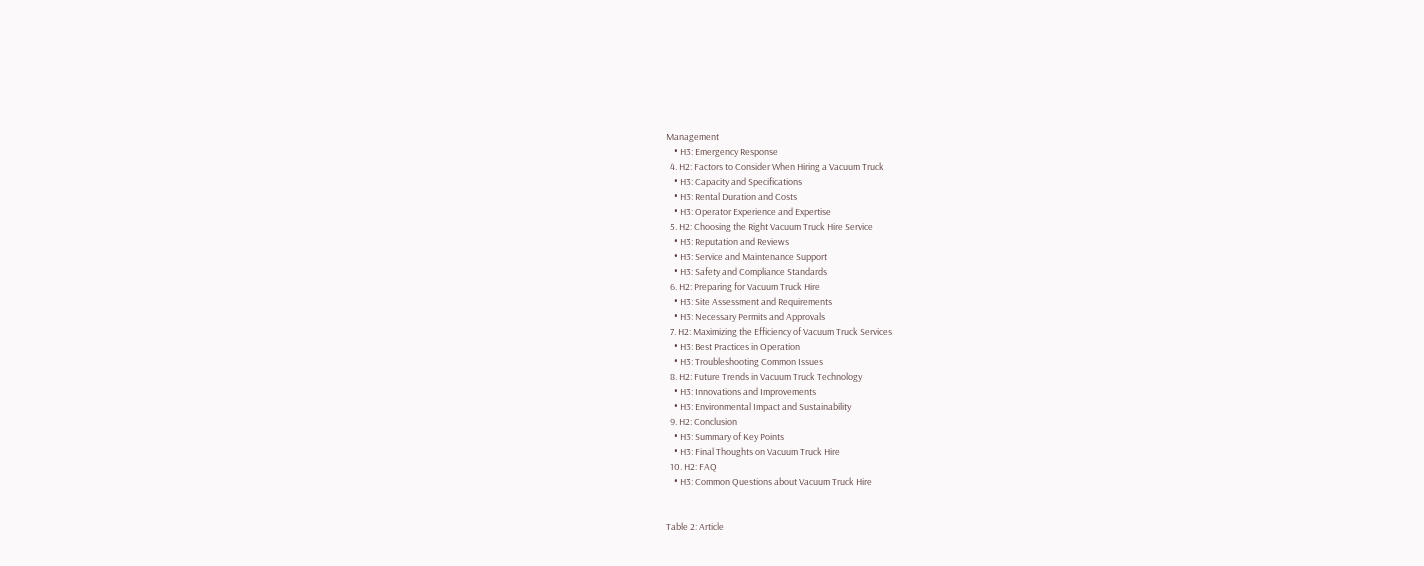Management
    • H3: Emergency Response
  4. H2: Factors to Consider When Hiring a Vacuum Truck
    • H3: Capacity and Specifications
    • H3: Rental Duration and Costs
    • H3: Operator Experience and Expertise
  5. H2: Choosing the Right Vacuum Truck Hire Service
    • H3: Reputation and Reviews
    • H3: Service and Maintenance Support
    • H3: Safety and Compliance Standards
  6. H2: Preparing for Vacuum Truck Hire
    • H3: Site Assessment and Requirements
    • H3: Necessary Permits and Approvals
  7. H2: Maximizing the Efficiency of Vacuum Truck Services
    • H3: Best Practices in Operation
    • H3: Troubleshooting Common Issues
  8. H2: Future Trends in Vacuum Truck Technology
    • H3: Innovations and Improvements
    • H3: Environmental Impact and Sustainability
  9. H2: Conclusion
    • H3: Summary of Key Points
    • H3: Final Thoughts on Vacuum Truck Hire
  10. H2: FAQ
    • H3: Common Questions about Vacuum Truck Hire


Table 2: Article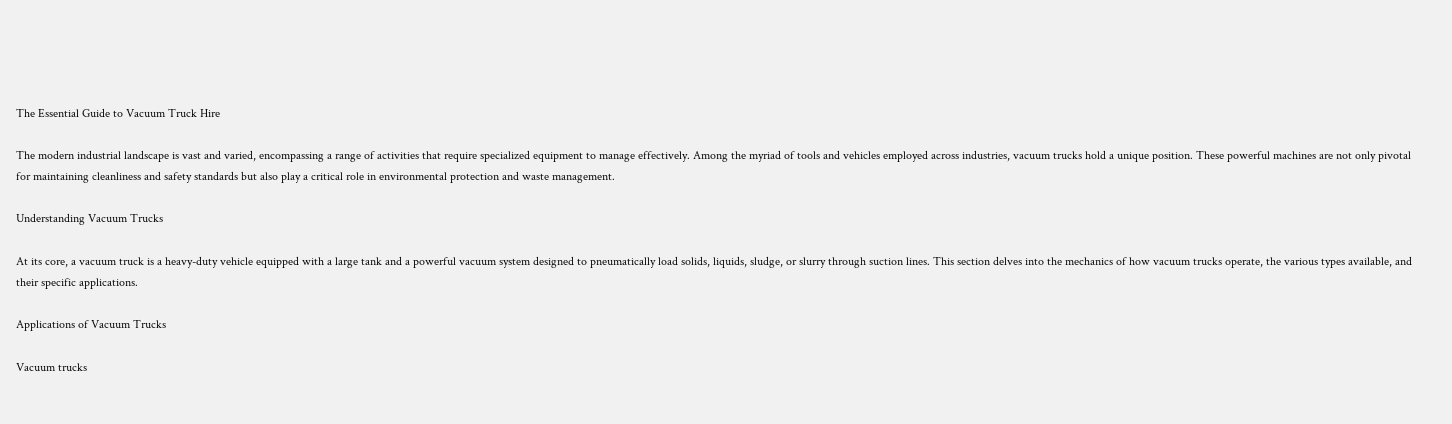The Essential Guide to Vacuum Truck Hire

The modern industrial landscape is vast and varied, encompassing a range of activities that require specialized equipment to manage effectively. Among the myriad of tools and vehicles employed across industries, vacuum trucks hold a unique position. These powerful machines are not only pivotal for maintaining cleanliness and safety standards but also play a critical role in environmental protection and waste management.

Understanding Vacuum Trucks

At its core, a vacuum truck is a heavy-duty vehicle equipped with a large tank and a powerful vacuum system designed to pneumatically load solids, liquids, sludge, or slurry through suction lines. This section delves into the mechanics of how vacuum trucks operate, the various types available, and their specific applications.

Applications of Vacuum Trucks

Vacuum trucks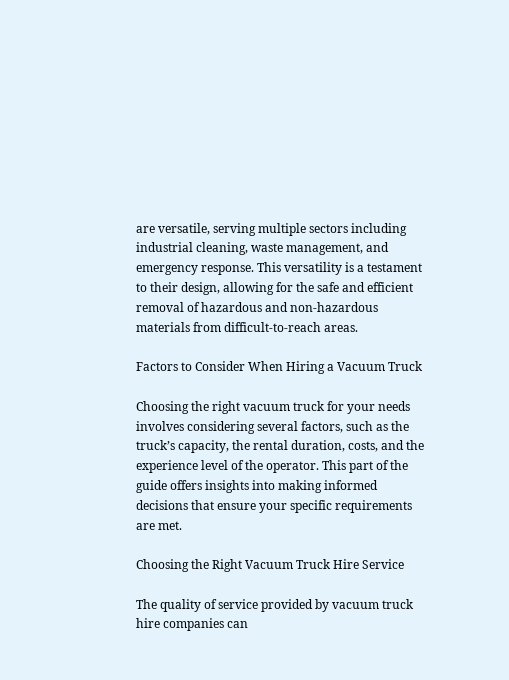are versatile, serving multiple sectors including industrial cleaning, waste management, and emergency response. This versatility is a testament to their design, allowing for the safe and efficient removal of hazardous and non-hazardous materials from difficult-to-reach areas.

Factors to Consider When Hiring a Vacuum Truck

Choosing the right vacuum truck for your needs involves considering several factors, such as the truck’s capacity, the rental duration, costs, and the experience level of the operator. This part of the guide offers insights into making informed decisions that ensure your specific requirements are met.

Choosing the Right Vacuum Truck Hire Service

The quality of service provided by vacuum truck hire companies can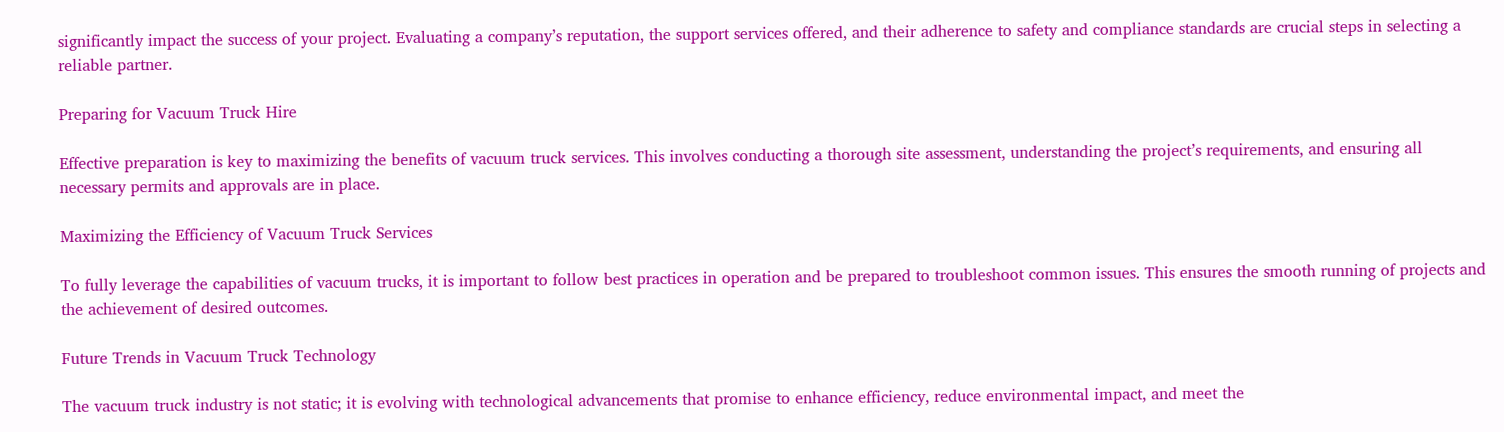significantly impact the success of your project. Evaluating a company’s reputation, the support services offered, and their adherence to safety and compliance standards are crucial steps in selecting a reliable partner.

Preparing for Vacuum Truck Hire

Effective preparation is key to maximizing the benefits of vacuum truck services. This involves conducting a thorough site assessment, understanding the project’s requirements, and ensuring all necessary permits and approvals are in place.

Maximizing the Efficiency of Vacuum Truck Services

To fully leverage the capabilities of vacuum trucks, it is important to follow best practices in operation and be prepared to troubleshoot common issues. This ensures the smooth running of projects and the achievement of desired outcomes.

Future Trends in Vacuum Truck Technology

The vacuum truck industry is not static; it is evolving with technological advancements that promise to enhance efficiency, reduce environmental impact, and meet the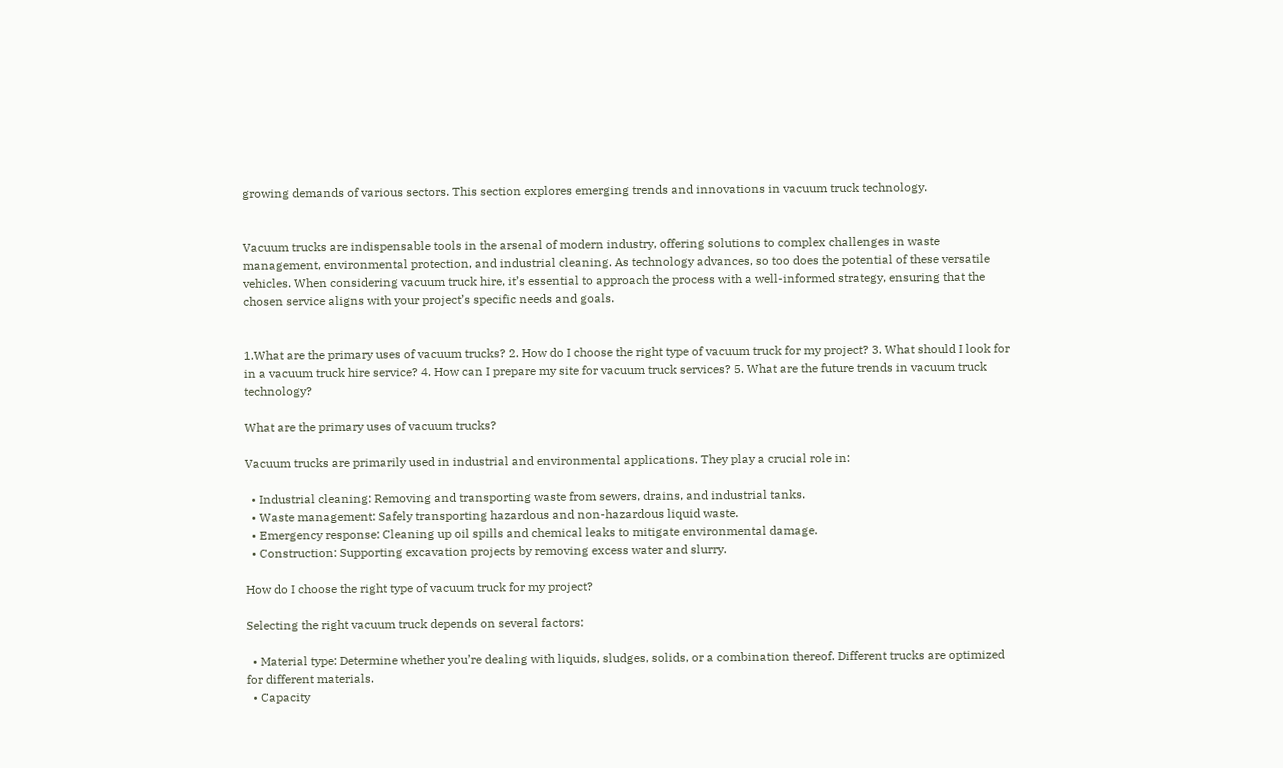growing demands of various sectors. This section explores emerging trends and innovations in vacuum truck technology.


Vacuum trucks are indispensable tools in the arsenal of modern industry, offering solutions to complex challenges in waste management, environmental protection, and industrial cleaning. As technology advances, so too does the potential of these versatile vehicles. When considering vacuum truck hire, it’s essential to approach the process with a well-informed strategy, ensuring that the chosen service aligns with your project’s specific needs and goals.


1.What are the primary uses of vacuum trucks? 2. How do I choose the right type of vacuum truck for my project? 3. What should I look for in a vacuum truck hire service? 4. How can I prepare my site for vacuum truck services? 5. What are the future trends in vacuum truck technology?

What are the primary uses of vacuum trucks?

Vacuum trucks are primarily used in industrial and environmental applications. They play a crucial role in:

  • Industrial cleaning: Removing and transporting waste from sewers, drains, and industrial tanks.
  • Waste management: Safely transporting hazardous and non-hazardous liquid waste.
  • Emergency response: Cleaning up oil spills and chemical leaks to mitigate environmental damage.
  • Construction: Supporting excavation projects by removing excess water and slurry.

How do I choose the right type of vacuum truck for my project?

Selecting the right vacuum truck depends on several factors:

  • Material type: Determine whether you’re dealing with liquids, sludges, solids, or a combination thereof. Different trucks are optimized for different materials.
  • Capacity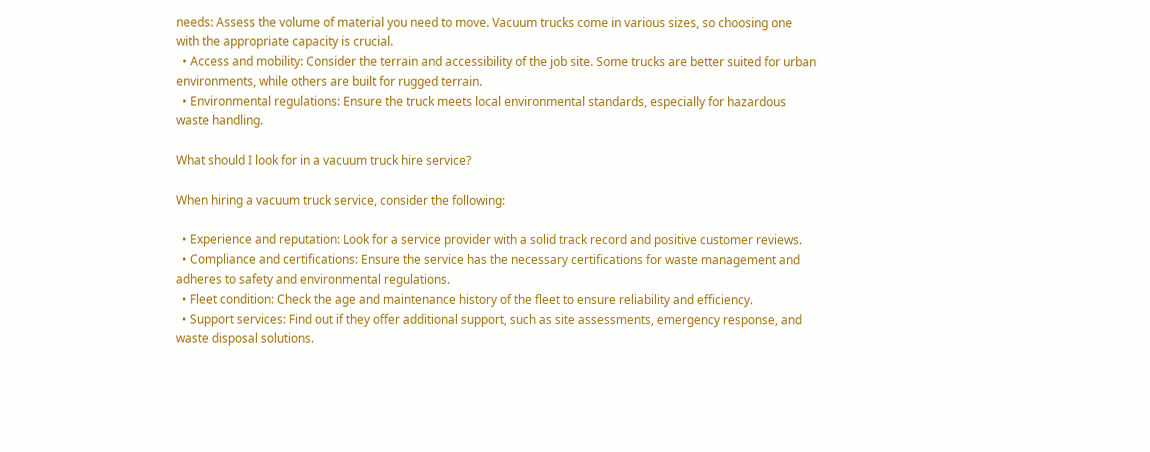needs: Assess the volume of material you need to move. Vacuum trucks come in various sizes, so choosing one with the appropriate capacity is crucial.
  • Access and mobility: Consider the terrain and accessibility of the job site. Some trucks are better suited for urban environments, while others are built for rugged terrain.
  • Environmental regulations: Ensure the truck meets local environmental standards, especially for hazardous waste handling.

What should I look for in a vacuum truck hire service?

When hiring a vacuum truck service, consider the following:

  • Experience and reputation: Look for a service provider with a solid track record and positive customer reviews.
  • Compliance and certifications: Ensure the service has the necessary certifications for waste management and adheres to safety and environmental regulations.
  • Fleet condition: Check the age and maintenance history of the fleet to ensure reliability and efficiency.
  • Support services: Find out if they offer additional support, such as site assessments, emergency response, and waste disposal solutions.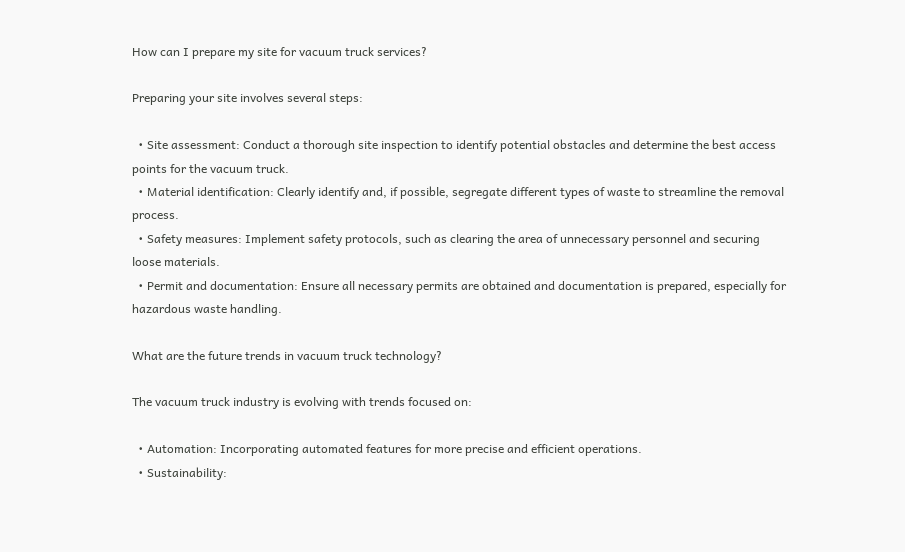How can I prepare my site for vacuum truck services?

Preparing your site involves several steps:

  • Site assessment: Conduct a thorough site inspection to identify potential obstacles and determine the best access points for the vacuum truck.
  • Material identification: Clearly identify and, if possible, segregate different types of waste to streamline the removal process.
  • Safety measures: Implement safety protocols, such as clearing the area of unnecessary personnel and securing loose materials.
  • Permit and documentation: Ensure all necessary permits are obtained and documentation is prepared, especially for hazardous waste handling.

What are the future trends in vacuum truck technology?

The vacuum truck industry is evolving with trends focused on:

  • Automation: Incorporating automated features for more precise and efficient operations.
  • Sustainability: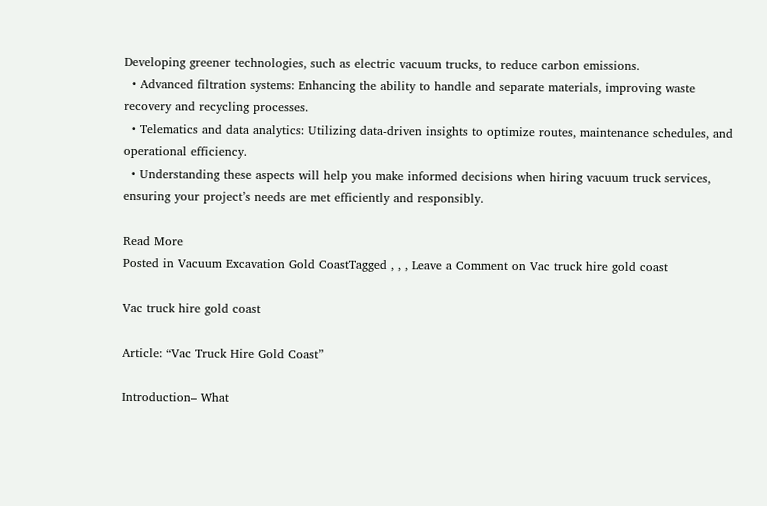Developing greener technologies, such as electric vacuum trucks, to reduce carbon emissions.
  • Advanced filtration systems: Enhancing the ability to handle and separate materials, improving waste recovery and recycling processes.
  • Telematics and data analytics: Utilizing data-driven insights to optimize routes, maintenance schedules, and operational efficiency.
  • Understanding these aspects will help you make informed decisions when hiring vacuum truck services, ensuring your project’s needs are met efficiently and responsibly.

Read More
Posted in Vacuum Excavation Gold CoastTagged , , , Leave a Comment on Vac truck hire gold coast

Vac truck hire gold coast

Article: “Vac Truck Hire Gold Coast”

Introduction– What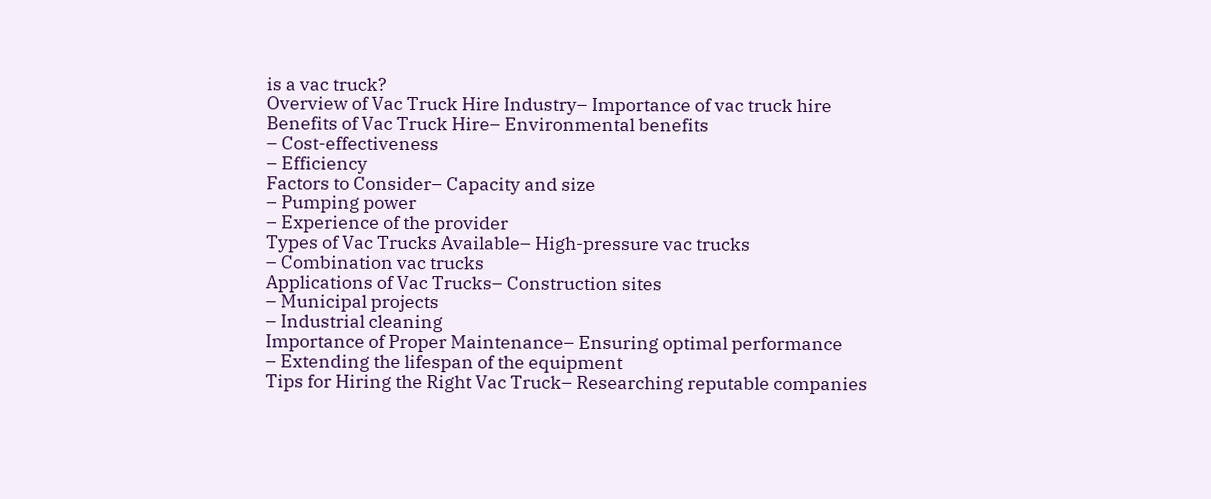is a vac truck?
Overview of Vac Truck Hire Industry– Importance of vac truck hire
Benefits of Vac Truck Hire– Environmental benefits
– Cost-effectiveness
– Efficiency
Factors to Consider– Capacity and size
– Pumping power
– Experience of the provider
Types of Vac Trucks Available– High-pressure vac trucks
– Combination vac trucks
Applications of Vac Trucks– Construction sites
– Municipal projects
– Industrial cleaning
Importance of Proper Maintenance– Ensuring optimal performance
– Extending the lifespan of the equipment
Tips for Hiring the Right Vac Truck– Researching reputable companies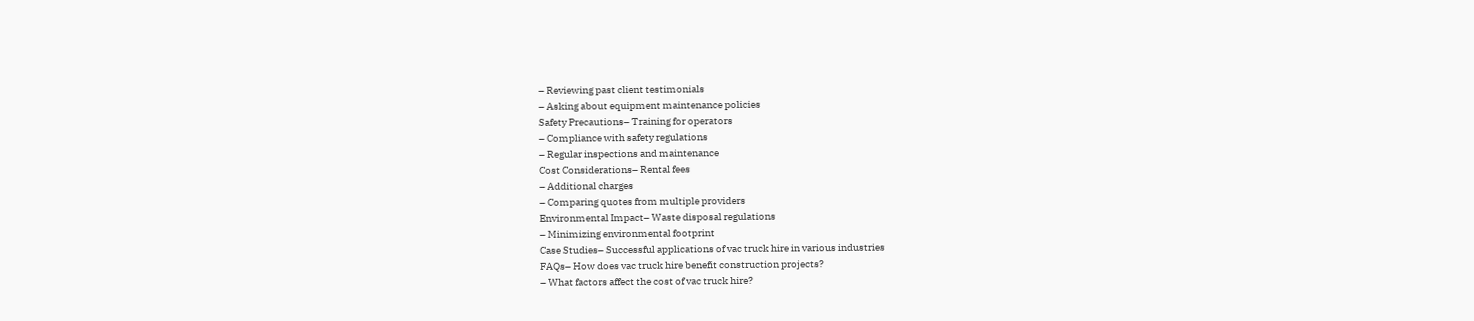– Reviewing past client testimonials
– Asking about equipment maintenance policies
Safety Precautions– Training for operators
– Compliance with safety regulations
– Regular inspections and maintenance
Cost Considerations– Rental fees
– Additional charges
– Comparing quotes from multiple providers
Environmental Impact– Waste disposal regulations
– Minimizing environmental footprint
Case Studies– Successful applications of vac truck hire in various industries
FAQs– How does vac truck hire benefit construction projects?
– What factors affect the cost of vac truck hire?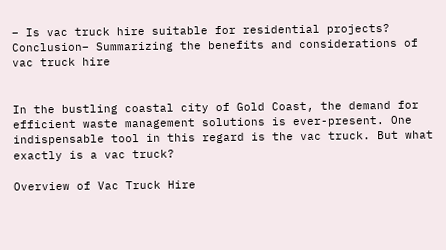– Is vac truck hire suitable for residential projects?
Conclusion– Summarizing the benefits and considerations of vac truck hire


In the bustling coastal city of Gold Coast, the demand for efficient waste management solutions is ever-present. One indispensable tool in this regard is the vac truck. But what exactly is a vac truck?

Overview of Vac Truck Hire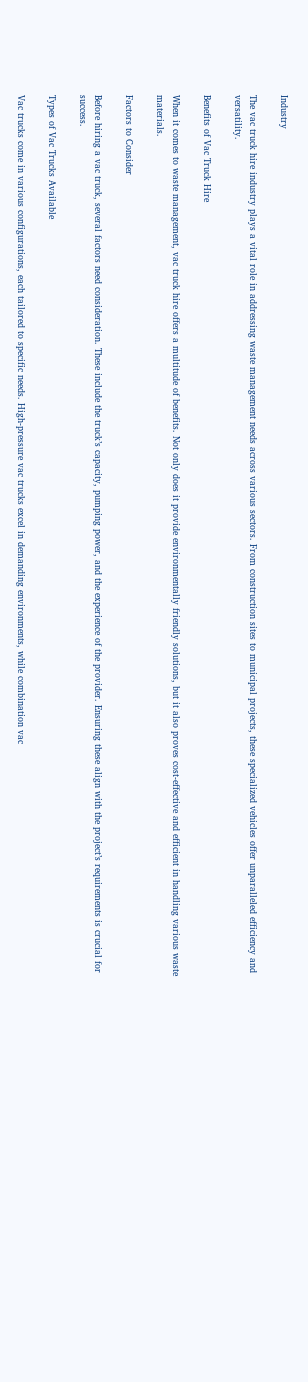Industry

The vac truck hire industry plays a vital role in addressing waste management needs across various sectors. From construction sites to municipal projects, these specialized vehicles offer unparalleled efficiency and versatility.

Benefits of Vac Truck Hire

When it comes to waste management, vac truck hire offers a multitude of benefits. Not only does it provide environmentally friendly solutions, but it also proves cost-effective and efficient in handling various waste materials.

Factors to Consider

Before hiring a vac truck, several factors need consideration. These include the truck’s capacity, pumping power, and the experience of the provider. Ensuring these align with the project’s requirements is crucial for success.

Types of Vac Trucks Available

Vac trucks come in various configurations, each tailored to specific needs. High-pressure vac trucks excel in demanding environments, while combination vac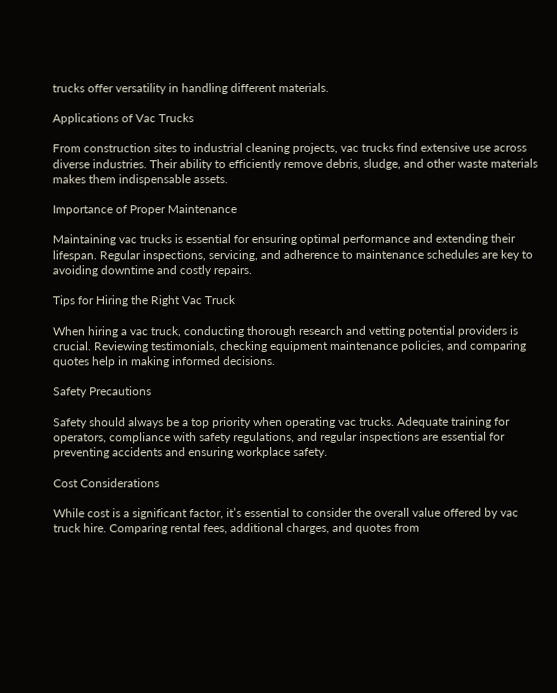trucks offer versatility in handling different materials.

Applications of Vac Trucks

From construction sites to industrial cleaning projects, vac trucks find extensive use across diverse industries. Their ability to efficiently remove debris, sludge, and other waste materials makes them indispensable assets.

Importance of Proper Maintenance

Maintaining vac trucks is essential for ensuring optimal performance and extending their lifespan. Regular inspections, servicing, and adherence to maintenance schedules are key to avoiding downtime and costly repairs.

Tips for Hiring the Right Vac Truck

When hiring a vac truck, conducting thorough research and vetting potential providers is crucial. Reviewing testimonials, checking equipment maintenance policies, and comparing quotes help in making informed decisions.

Safety Precautions

Safety should always be a top priority when operating vac trucks. Adequate training for operators, compliance with safety regulations, and regular inspections are essential for preventing accidents and ensuring workplace safety.

Cost Considerations

While cost is a significant factor, it’s essential to consider the overall value offered by vac truck hire. Comparing rental fees, additional charges, and quotes from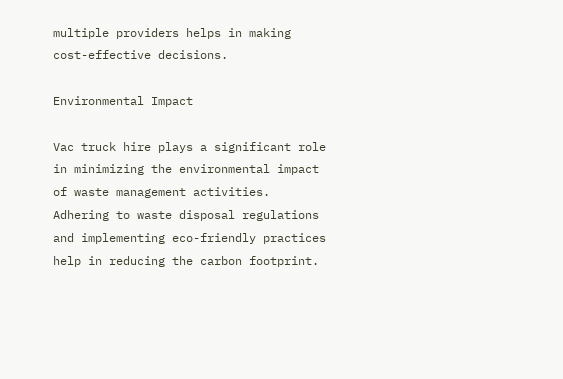multiple providers helps in making cost-effective decisions.

Environmental Impact

Vac truck hire plays a significant role in minimizing the environmental impact of waste management activities. Adhering to waste disposal regulations and implementing eco-friendly practices help in reducing the carbon footprint.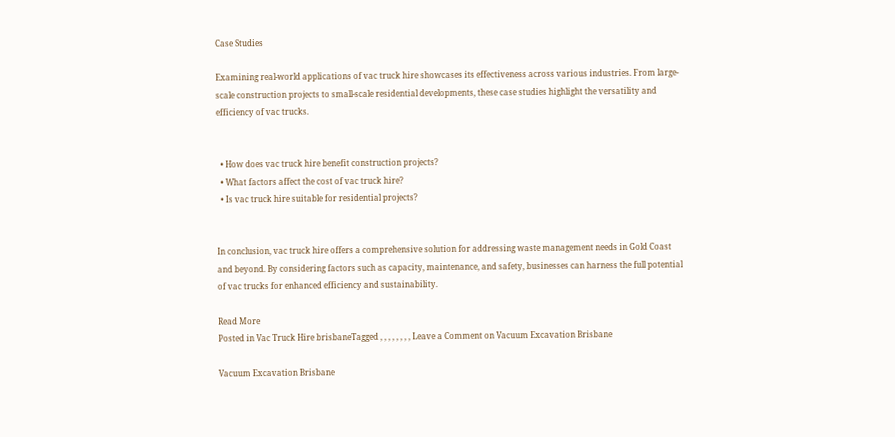Case Studies

Examining real-world applications of vac truck hire showcases its effectiveness across various industries. From large-scale construction projects to small-scale residential developments, these case studies highlight the versatility and efficiency of vac trucks.


  • How does vac truck hire benefit construction projects?
  • What factors affect the cost of vac truck hire?
  • Is vac truck hire suitable for residential projects?


In conclusion, vac truck hire offers a comprehensive solution for addressing waste management needs in Gold Coast and beyond. By considering factors such as capacity, maintenance, and safety, businesses can harness the full potential of vac trucks for enhanced efficiency and sustainability.

Read More
Posted in Vac Truck Hire brisbaneTagged , , , , , , , , Leave a Comment on Vacuum Excavation Brisbane

Vacuum Excavation Brisbane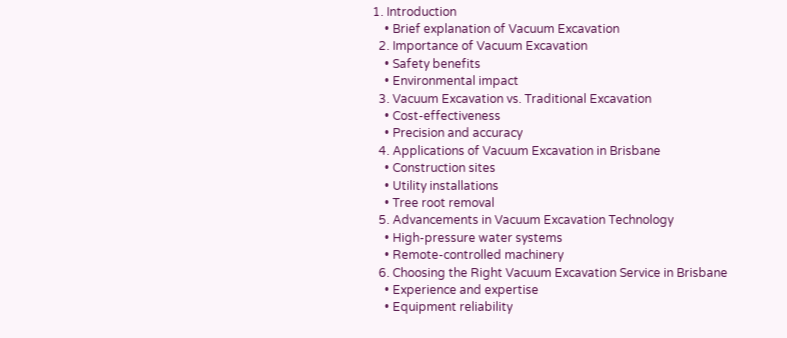1. Introduction
    • Brief explanation of Vacuum Excavation
  2. Importance of Vacuum Excavation
    • Safety benefits
    • Environmental impact
  3. Vacuum Excavation vs. Traditional Excavation
    • Cost-effectiveness
    • Precision and accuracy
  4. Applications of Vacuum Excavation in Brisbane
    • Construction sites
    • Utility installations
    • Tree root removal
  5. Advancements in Vacuum Excavation Technology
    • High-pressure water systems
    • Remote-controlled machinery
  6. Choosing the Right Vacuum Excavation Service in Brisbane
    • Experience and expertise
    • Equipment reliability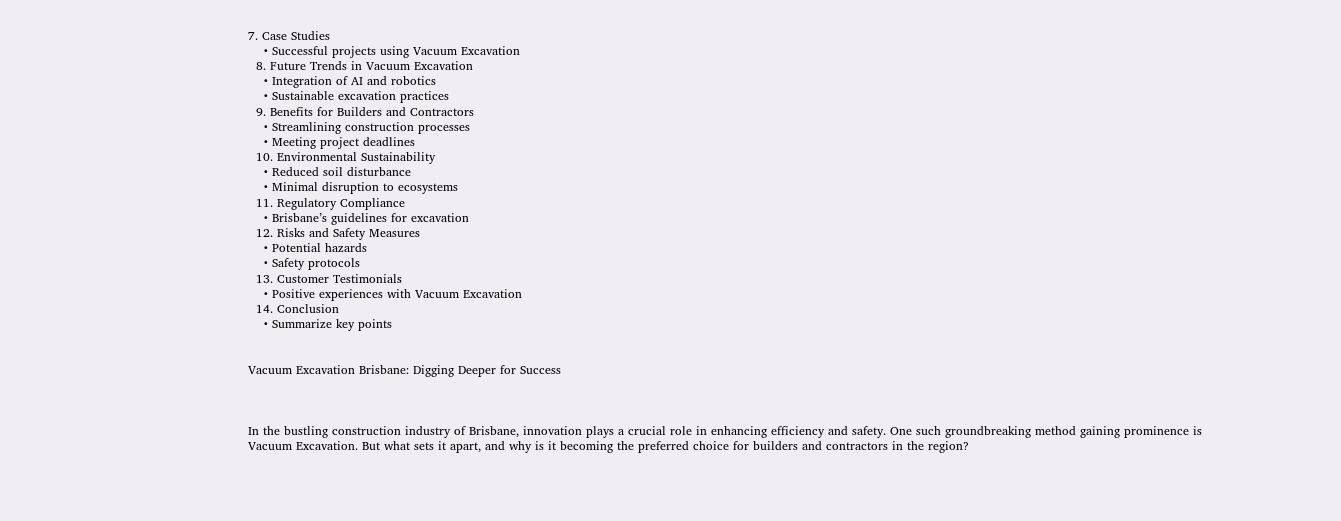7. Case Studies
    • Successful projects using Vacuum Excavation
  8. Future Trends in Vacuum Excavation
    • Integration of AI and robotics
    • Sustainable excavation practices
  9. Benefits for Builders and Contractors
    • Streamlining construction processes
    • Meeting project deadlines
  10. Environmental Sustainability
    • Reduced soil disturbance
    • Minimal disruption to ecosystems
  11. Regulatory Compliance
    • Brisbane’s guidelines for excavation
  12. Risks and Safety Measures
    • Potential hazards
    • Safety protocols
  13. Customer Testimonials
    • Positive experiences with Vacuum Excavation
  14. Conclusion
    • Summarize key points


Vacuum Excavation Brisbane: Digging Deeper for Success



In the bustling construction industry of Brisbane, innovation plays a crucial role in enhancing efficiency and safety. One such groundbreaking method gaining prominence is Vacuum Excavation. But what sets it apart, and why is it becoming the preferred choice for builders and contractors in the region?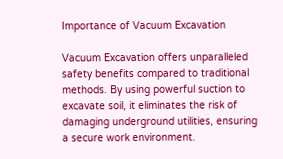Importance of Vacuum Excavation

Vacuum Excavation offers unparalleled safety benefits compared to traditional methods. By using powerful suction to excavate soil, it eliminates the risk of damaging underground utilities, ensuring a secure work environment.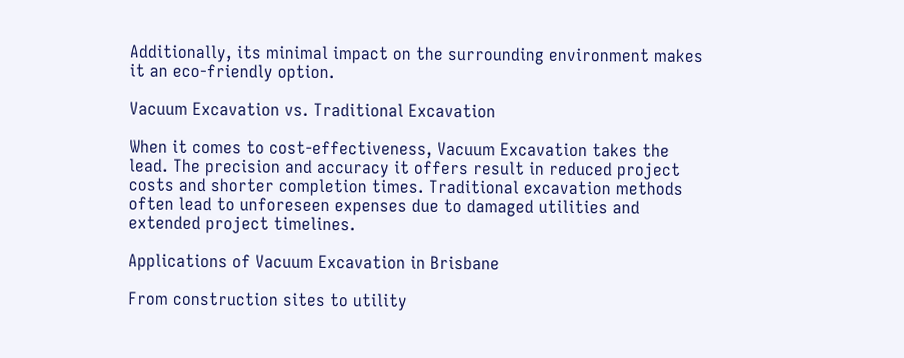Additionally, its minimal impact on the surrounding environment makes it an eco-friendly option.

Vacuum Excavation vs. Traditional Excavation

When it comes to cost-effectiveness, Vacuum Excavation takes the lead. The precision and accuracy it offers result in reduced project costs and shorter completion times. Traditional excavation methods often lead to unforeseen expenses due to damaged utilities and extended project timelines.

Applications of Vacuum Excavation in Brisbane

From construction sites to utility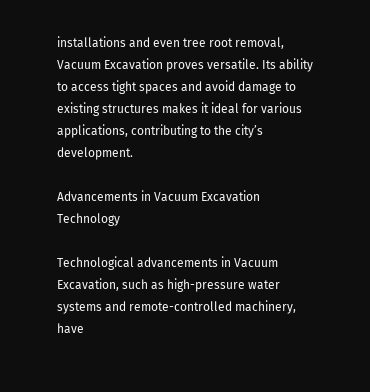installations and even tree root removal, Vacuum Excavation proves versatile. Its ability to access tight spaces and avoid damage to existing structures makes it ideal for various applications, contributing to the city’s development.

Advancements in Vacuum Excavation Technology

Technological advancements in Vacuum Excavation, such as high-pressure water systems and remote-controlled machinery, have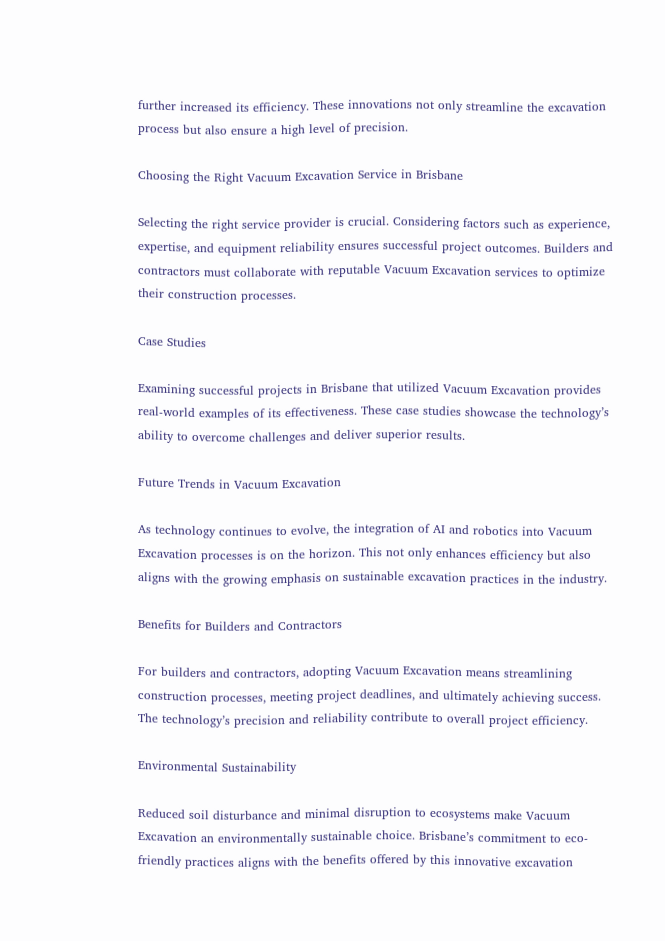further increased its efficiency. These innovations not only streamline the excavation process but also ensure a high level of precision.

Choosing the Right Vacuum Excavation Service in Brisbane

Selecting the right service provider is crucial. Considering factors such as experience, expertise, and equipment reliability ensures successful project outcomes. Builders and contractors must collaborate with reputable Vacuum Excavation services to optimize their construction processes.

Case Studies

Examining successful projects in Brisbane that utilized Vacuum Excavation provides real-world examples of its effectiveness. These case studies showcase the technology’s ability to overcome challenges and deliver superior results.

Future Trends in Vacuum Excavation

As technology continues to evolve, the integration of AI and robotics into Vacuum Excavation processes is on the horizon. This not only enhances efficiency but also aligns with the growing emphasis on sustainable excavation practices in the industry.

Benefits for Builders and Contractors

For builders and contractors, adopting Vacuum Excavation means streamlining construction processes, meeting project deadlines, and ultimately achieving success. The technology’s precision and reliability contribute to overall project efficiency.

Environmental Sustainability

Reduced soil disturbance and minimal disruption to ecosystems make Vacuum Excavation an environmentally sustainable choice. Brisbane’s commitment to eco-friendly practices aligns with the benefits offered by this innovative excavation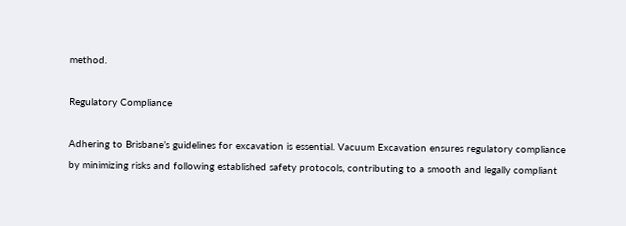method.

Regulatory Compliance

Adhering to Brisbane’s guidelines for excavation is essential. Vacuum Excavation ensures regulatory compliance by minimizing risks and following established safety protocols, contributing to a smooth and legally compliant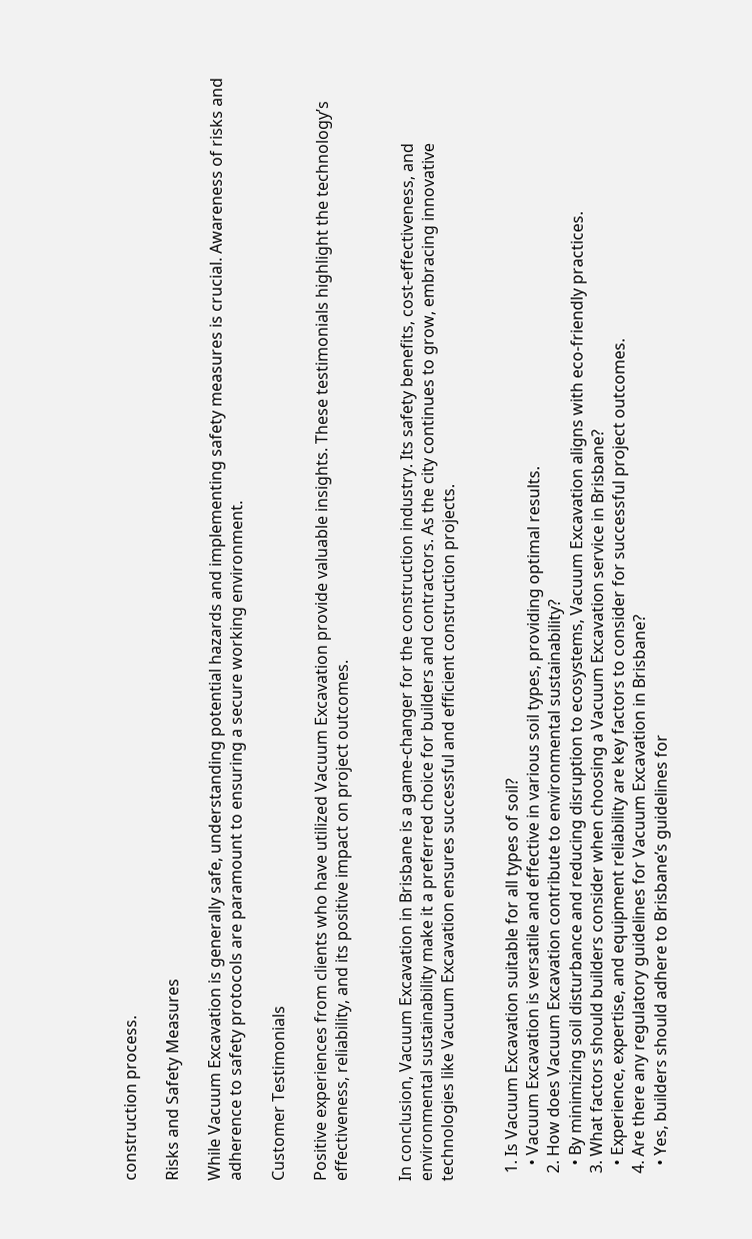construction process.

Risks and Safety Measures

While Vacuum Excavation is generally safe, understanding potential hazards and implementing safety measures is crucial. Awareness of risks and adherence to safety protocols are paramount to ensuring a secure working environment.

Customer Testimonials

Positive experiences from clients who have utilized Vacuum Excavation provide valuable insights. These testimonials highlight the technology’s effectiveness, reliability, and its positive impact on project outcomes.


In conclusion, Vacuum Excavation in Brisbane is a game-changer for the construction industry. Its safety benefits, cost-effectiveness, and environmental sustainability make it a preferred choice for builders and contractors. As the city continues to grow, embracing innovative technologies like Vacuum Excavation ensures successful and efficient construction projects.


  1. Is Vacuum Excavation suitable for all types of soil?
    • Vacuum Excavation is versatile and effective in various soil types, providing optimal results.
  2. How does Vacuum Excavation contribute to environmental sustainability?
    • By minimizing soil disturbance and reducing disruption to ecosystems, Vacuum Excavation aligns with eco-friendly practices.
  3. What factors should builders consider when choosing a Vacuum Excavation service in Brisbane?
    • Experience, expertise, and equipment reliability are key factors to consider for successful project outcomes.
  4. Are there any regulatory guidelines for Vacuum Excavation in Brisbane?
    • Yes, builders should adhere to Brisbane’s guidelines for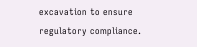excavation to ensure regulatory compliance.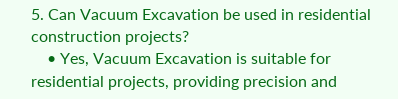5. Can Vacuum Excavation be used in residential construction projects?
    • Yes, Vacuum Excavation is suitable for residential projects, providing precision and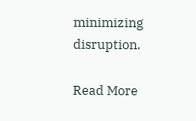minimizing disruption.

Read More